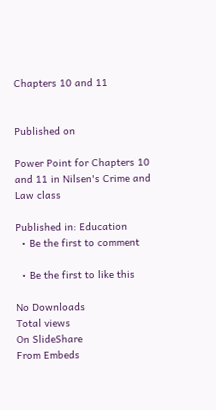Chapters 10 and 11


Published on

Power Point for Chapters 10 and 11 in Nilsen's Crime and Law class

Published in: Education
  • Be the first to comment

  • Be the first to like this

No Downloads
Total views
On SlideShare
From Embeds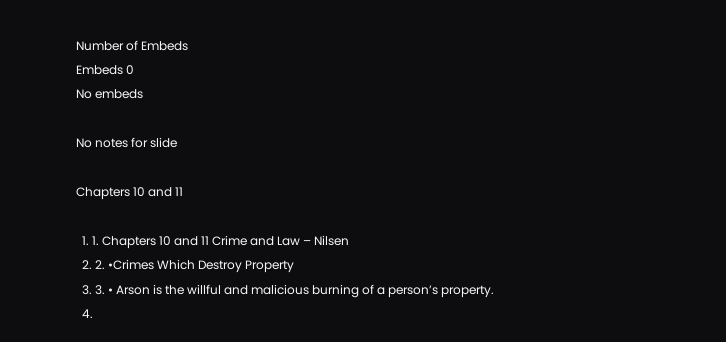Number of Embeds
Embeds 0
No embeds

No notes for slide

Chapters 10 and 11

  1. 1. Chapters 10 and 11 Crime and Law – Nilsen
  2. 2. •Crimes Which Destroy Property
  3. 3. • Arson is the willful and malicious burning of a person’s property.
  4.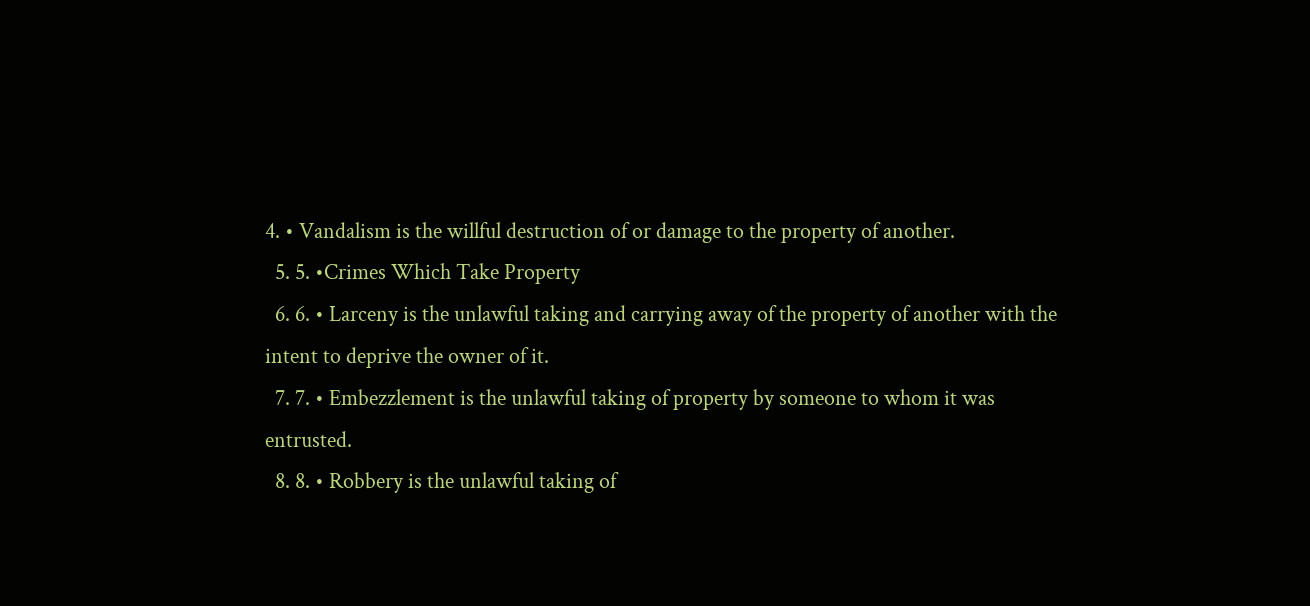4. • Vandalism is the willful destruction of or damage to the property of another.
  5. 5. •Crimes Which Take Property
  6. 6. • Larceny is the unlawful taking and carrying away of the property of another with the intent to deprive the owner of it.
  7. 7. • Embezzlement is the unlawful taking of property by someone to whom it was entrusted.
  8. 8. • Robbery is the unlawful taking of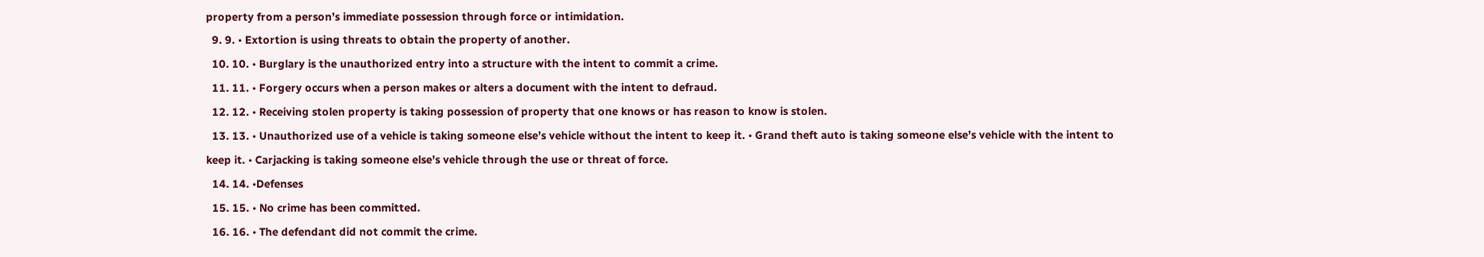property from a person’s immediate possession through force or intimidation.
  9. 9. • Extortion is using threats to obtain the property of another.
  10. 10. • Burglary is the unauthorized entry into a structure with the intent to commit a crime.
  11. 11. • Forgery occurs when a person makes or alters a document with the intent to defraud.
  12. 12. • Receiving stolen property is taking possession of property that one knows or has reason to know is stolen.
  13. 13. • Unauthorized use of a vehicle is taking someone else’s vehicle without the intent to keep it. • Grand theft auto is taking someone else’s vehicle with the intent to keep it. • Carjacking is taking someone else’s vehicle through the use or threat of force.
  14. 14. •Defenses
  15. 15. • No crime has been committed.
  16. 16. • The defendant did not commit the crime.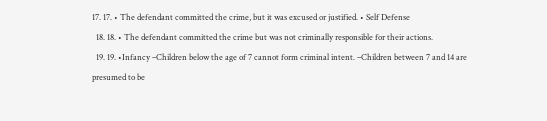17. 17. • The defendant committed the crime, but it was excused or justified. • Self Defense
  18. 18. • The defendant committed the crime but was not criminally responsible for their actions.
  19. 19. •Infancy –Children below the age of 7 cannot form criminal intent. –Children between 7 and 14 are presumed to be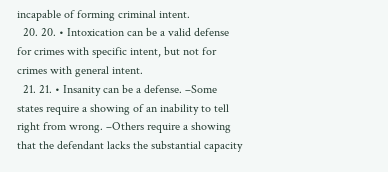incapable of forming criminal intent.
  20. 20. • Intoxication can be a valid defense for crimes with specific intent, but not for crimes with general intent.
  21. 21. • Insanity can be a defense. –Some states require a showing of an inability to tell right from wrong. –Others require a showing that the defendant lacks the substantial capacity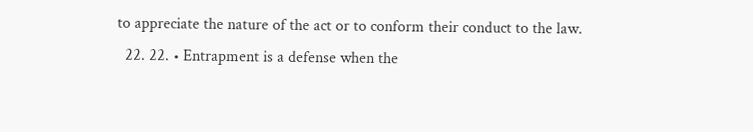to appreciate the nature of the act or to conform their conduct to the law.
  22. 22. • Entrapment is a defense when the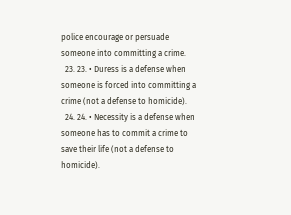police encourage or persuade someone into committing a crime.
  23. 23. • Duress is a defense when someone is forced into committing a crime (not a defense to homicide).
  24. 24. • Necessity is a defense when someone has to commit a crime to save their life (not a defense to homicide).